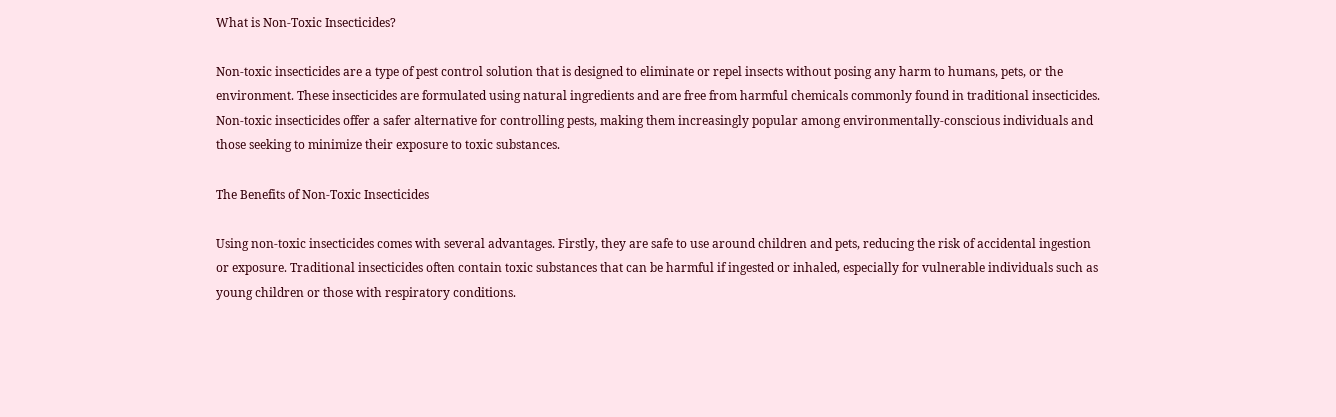What is Non-Toxic Insecticides?

Non-toxic insecticides are a type of pest control solution that is designed to eliminate or repel insects without posing any harm to humans, pets, or the environment. These insecticides are formulated using natural ingredients and are free from harmful chemicals commonly found in traditional insecticides. Non-toxic insecticides offer a safer alternative for controlling pests, making them increasingly popular among environmentally-conscious individuals and those seeking to minimize their exposure to toxic substances.

The Benefits of Non-Toxic Insecticides

Using non-toxic insecticides comes with several advantages. Firstly, they are safe to use around children and pets, reducing the risk of accidental ingestion or exposure. Traditional insecticides often contain toxic substances that can be harmful if ingested or inhaled, especially for vulnerable individuals such as young children or those with respiratory conditions.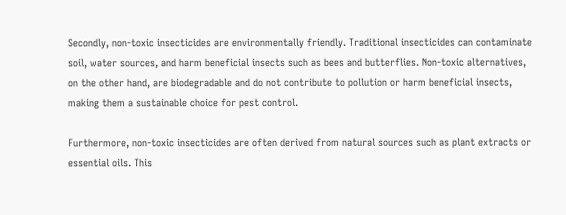Secondly, non-toxic insecticides are environmentally friendly. Traditional insecticides can contaminate soil, water sources, and harm beneficial insects such as bees and butterflies. Non-toxic alternatives, on the other hand, are biodegradable and do not contribute to pollution or harm beneficial insects, making them a sustainable choice for pest control.

Furthermore, non-toxic insecticides are often derived from natural sources such as plant extracts or essential oils. This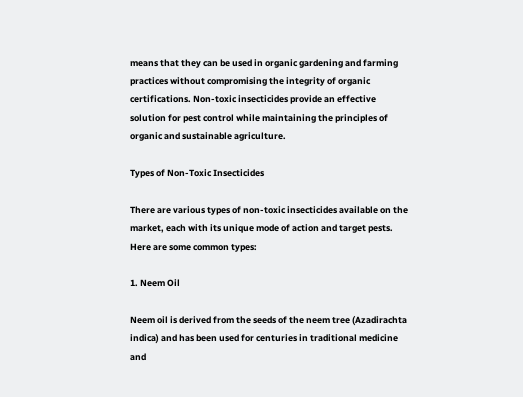means that they can be used in organic gardening and farming practices without compromising the integrity of organic certifications. Non-toxic insecticides provide an effective solution for pest control while maintaining the principles of organic and sustainable agriculture.

Types of Non-Toxic Insecticides

There are various types of non-toxic insecticides available on the market, each with its unique mode of action and target pests. Here are some common types:

1. Neem Oil

Neem oil is derived from the seeds of the neem tree (Azadirachta indica) and has been used for centuries in traditional medicine and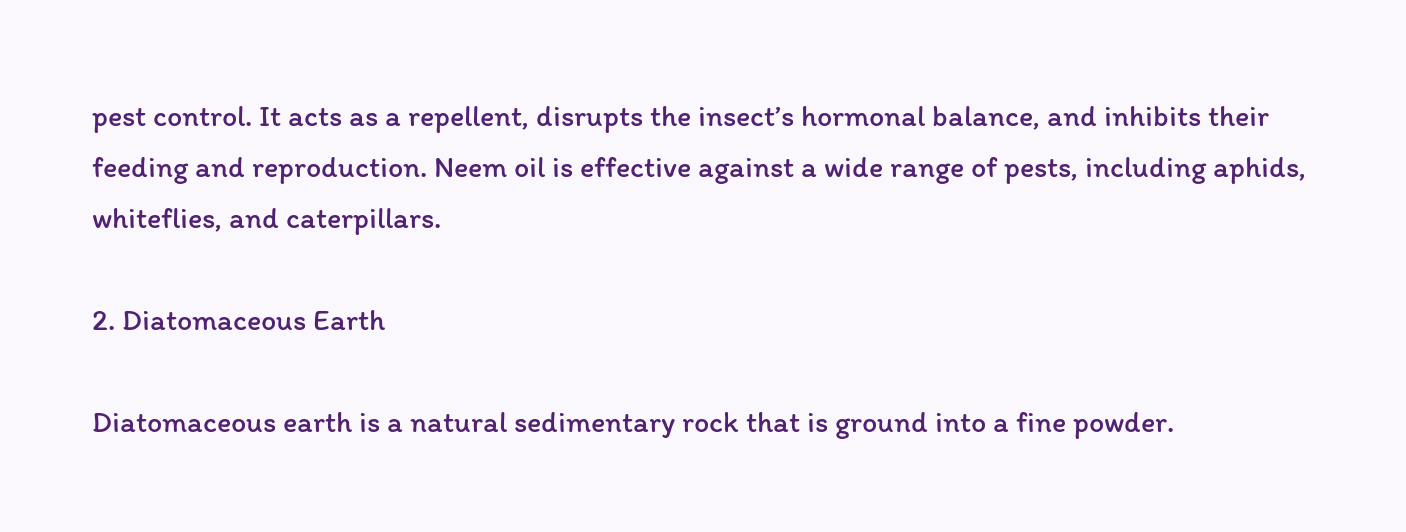pest control. It acts as a repellent, disrupts the insect’s hormonal balance, and inhibits their feeding and reproduction. Neem oil is effective against a wide range of pests, including aphids, whiteflies, and caterpillars.

2. Diatomaceous Earth

Diatomaceous earth is a natural sedimentary rock that is ground into a fine powder.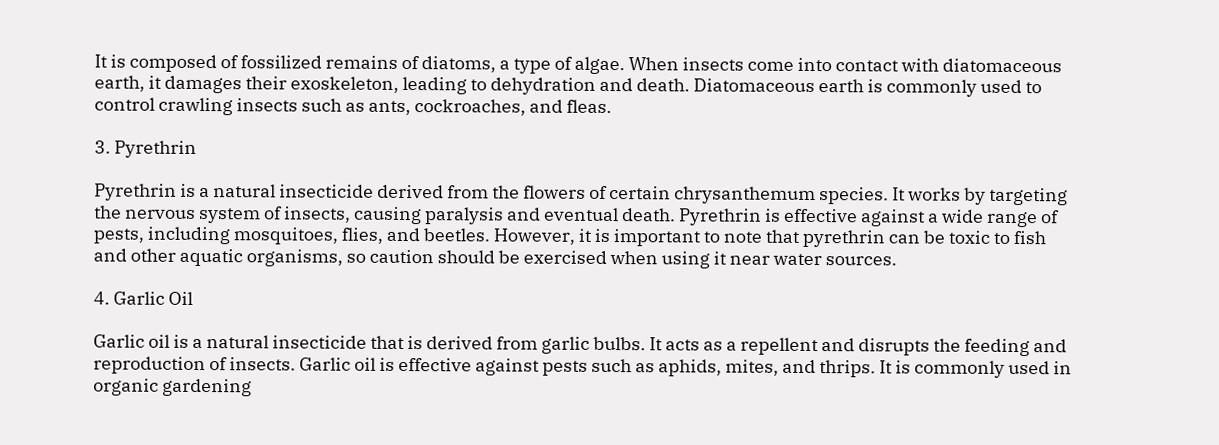It is composed of fossilized remains of diatoms, a type of algae. When insects come into contact with diatomaceous earth, it damages their exoskeleton, leading to dehydration and death. Diatomaceous earth is commonly used to control crawling insects such as ants, cockroaches, and fleas.

3. Pyrethrin

Pyrethrin is a natural insecticide derived from the flowers of certain chrysanthemum species. It works by targeting the nervous system of insects, causing paralysis and eventual death. Pyrethrin is effective against a wide range of pests, including mosquitoes, flies, and beetles. However, it is important to note that pyrethrin can be toxic to fish and other aquatic organisms, so caution should be exercised when using it near water sources.

4. Garlic Oil

Garlic oil is a natural insecticide that is derived from garlic bulbs. It acts as a repellent and disrupts the feeding and reproduction of insects. Garlic oil is effective against pests such as aphids, mites, and thrips. It is commonly used in organic gardening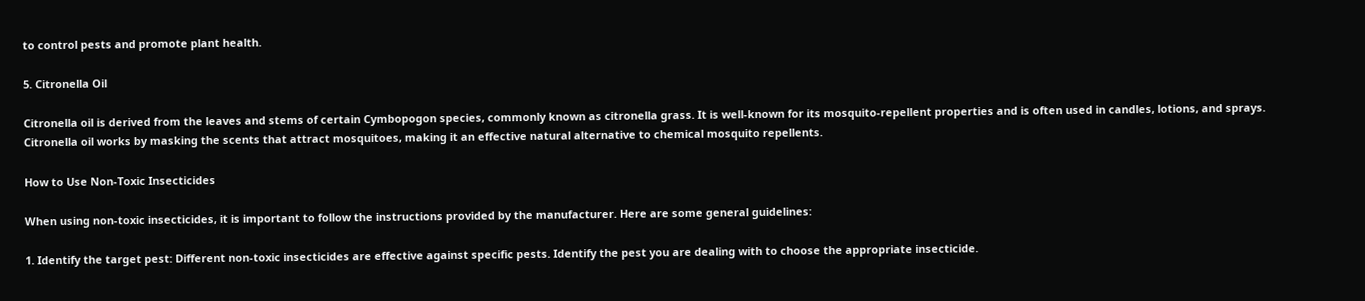to control pests and promote plant health.

5. Citronella Oil

Citronella oil is derived from the leaves and stems of certain Cymbopogon species, commonly known as citronella grass. It is well-known for its mosquito-repellent properties and is often used in candles, lotions, and sprays. Citronella oil works by masking the scents that attract mosquitoes, making it an effective natural alternative to chemical mosquito repellents.

How to Use Non-Toxic Insecticides

When using non-toxic insecticides, it is important to follow the instructions provided by the manufacturer. Here are some general guidelines:

1. Identify the target pest: Different non-toxic insecticides are effective against specific pests. Identify the pest you are dealing with to choose the appropriate insecticide.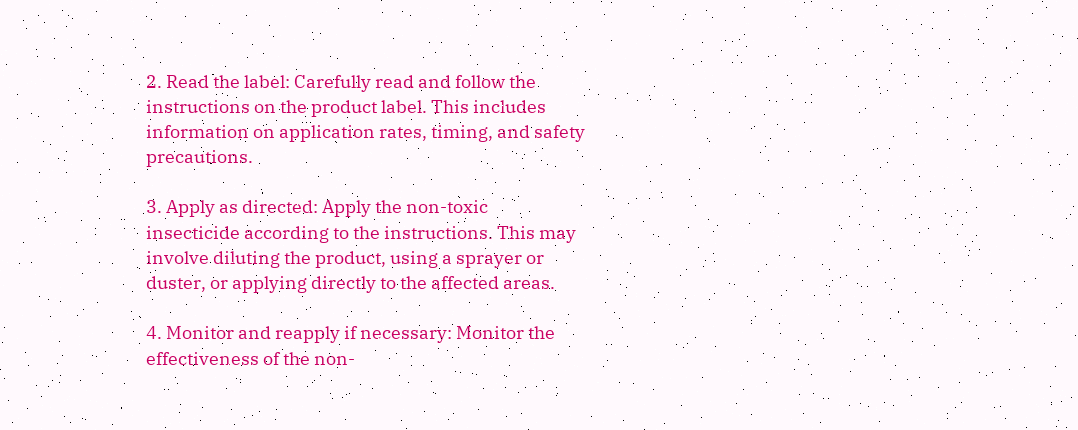2. Read the label: Carefully read and follow the instructions on the product label. This includes information on application rates, timing, and safety precautions.

3. Apply as directed: Apply the non-toxic insecticide according to the instructions. This may involve diluting the product, using a sprayer or duster, or applying directly to the affected areas.

4. Monitor and reapply if necessary: Monitor the effectiveness of the non-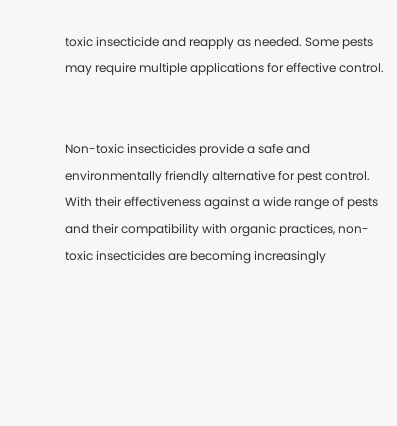toxic insecticide and reapply as needed. Some pests may require multiple applications for effective control.


Non-toxic insecticides provide a safe and environmentally friendly alternative for pest control. With their effectiveness against a wide range of pests and their compatibility with organic practices, non-toxic insecticides are becoming increasingly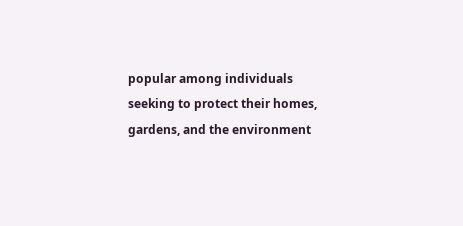popular among individuals seeking to protect their homes, gardens, and the environment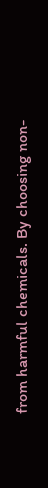from harmful chemicals. By choosing non-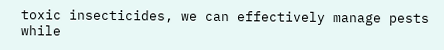toxic insecticides, we can effectively manage pests while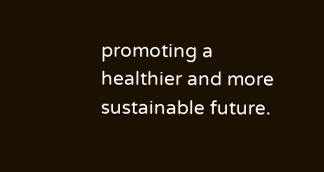promoting a healthier and more sustainable future.